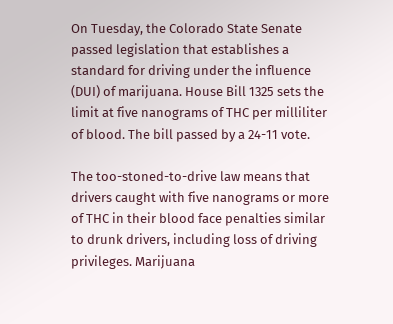On Tuesday, the Colorado State Senate passed legislation that establishes a standard for driving under the influence (DUI) of marijuana. House Bill 1325 sets the limit at five nanograms of THC per milliliter of blood. The bill passed by a 24-11 vote.

The too-stoned-to-drive law means that drivers caught with five nanograms or more of THC in their blood face penalties similar to drunk drivers, including loss of driving privileges. Marijuana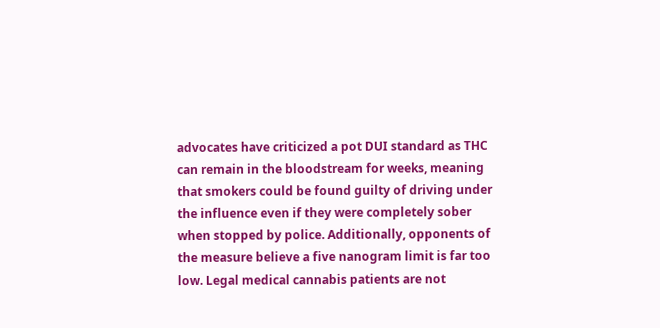advocates have criticized a pot DUI standard as THC can remain in the bloodstream for weeks, meaning that smokers could be found guilty of driving under the influence even if they were completely sober when stopped by police. Additionally, opponents of the measure believe a five nanogram limit is far too low. Legal medical cannabis patients are not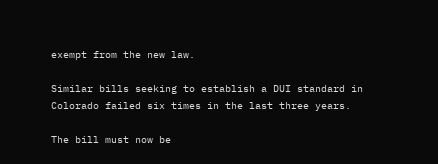exempt from the new law.

Similar bills seeking to establish a DUI standard in Colorado failed six times in the last three years.

The bill must now be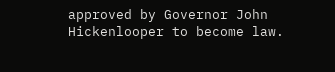approved by Governor John Hickenlooper to become law.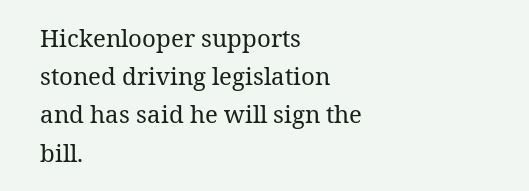Hickenlooper supports stoned driving legislation and has said he will sign the bill.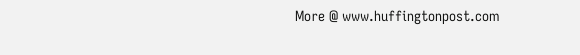More @ www.huffingtonpost.com